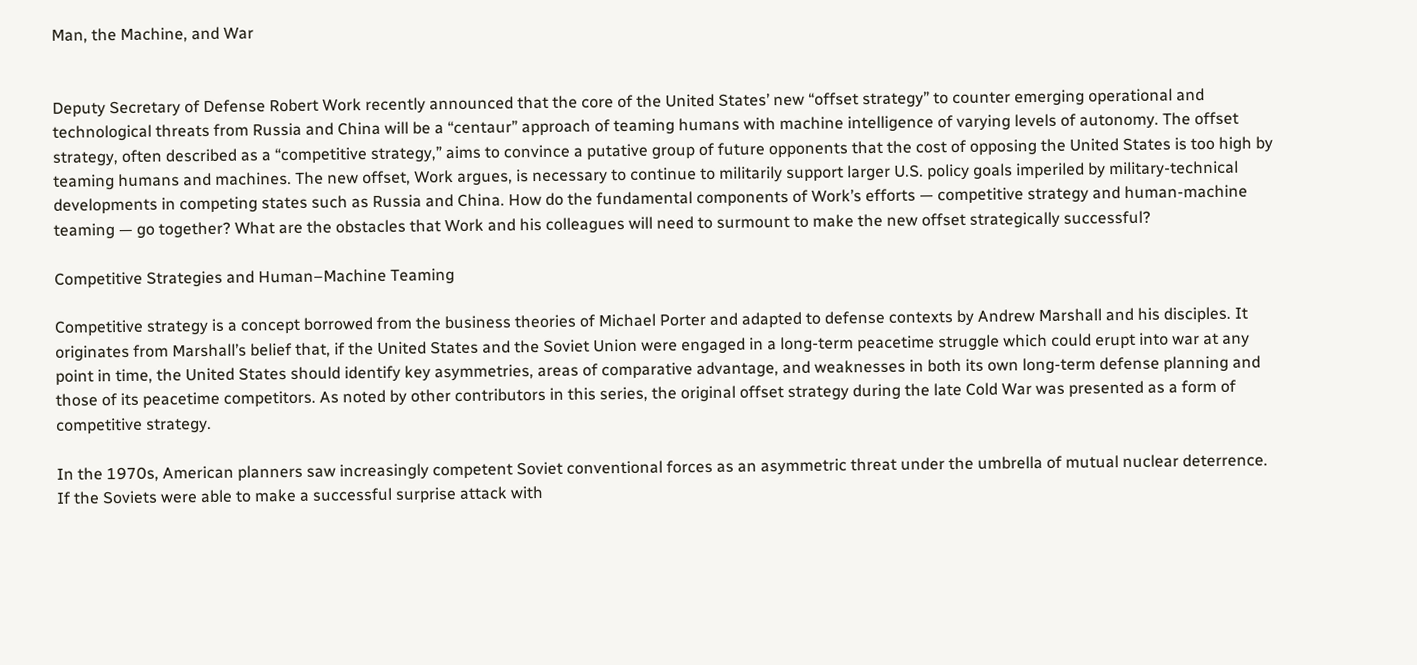Man, the Machine, and War


Deputy Secretary of Defense Robert Work recently announced that the core of the United States’ new “offset strategy” to counter emerging operational and technological threats from Russia and China will be a “centaur” approach of teaming humans with machine intelligence of varying levels of autonomy. The offset strategy, often described as a “competitive strategy,” aims to convince a putative group of future opponents that the cost of opposing the United States is too high by teaming humans and machines. The new offset, Work argues, is necessary to continue to militarily support larger U.S. policy goals imperiled by military-technical developments in competing states such as Russia and China. How do the fundamental components of Work’s efforts — competitive strategy and human-machine teaming — go together? What are the obstacles that Work and his colleagues will need to surmount to make the new offset strategically successful?

Competitive Strategies and Human–Machine Teaming

Competitive strategy is a concept borrowed from the business theories of Michael Porter and adapted to defense contexts by Andrew Marshall and his disciples. It originates from Marshall’s belief that, if the United States and the Soviet Union were engaged in a long-term peacetime struggle which could erupt into war at any point in time, the United States should identify key asymmetries, areas of comparative advantage, and weaknesses in both its own long-term defense planning and those of its peacetime competitors. As noted by other contributors in this series, the original offset strategy during the late Cold War was presented as a form of competitive strategy.

In the 1970s, American planners saw increasingly competent Soviet conventional forces as an asymmetric threat under the umbrella of mutual nuclear deterrence. If the Soviets were able to make a successful surprise attack with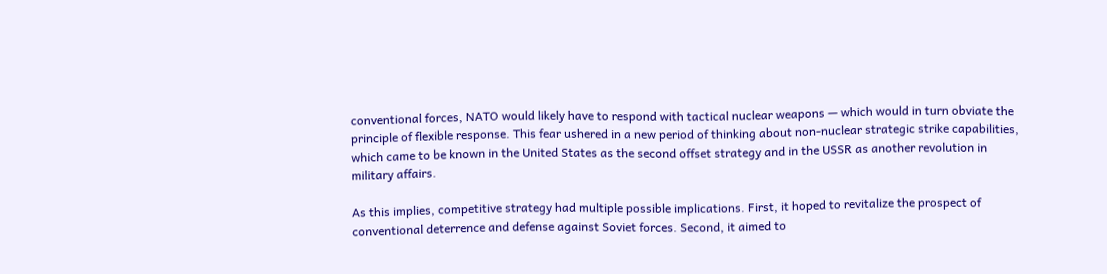conventional forces, NATO would likely have to respond with tactical nuclear weapons — which would in turn obviate the principle of flexible response. This fear ushered in a new period of thinking about non-nuclear strategic strike capabilities, which came to be known in the United States as the second offset strategy and in the USSR as another revolution in military affairs.

As this implies, competitive strategy had multiple possible implications. First, it hoped to revitalize the prospect of conventional deterrence and defense against Soviet forces. Second, it aimed to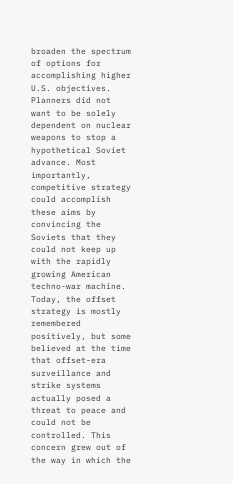broaden the spectrum of options for accomplishing higher U.S. objectives. Planners did not want to be solely dependent on nuclear weapons to stop a hypothetical Soviet advance. Most importantly, competitive strategy could accomplish these aims by convincing the Soviets that they could not keep up with the rapidly growing American techno-war machine. Today, the offset strategy is mostly remembered positively, but some believed at the time that offset-era surveillance and strike systems actually posed a threat to peace and could not be controlled. This concern grew out of the way in which the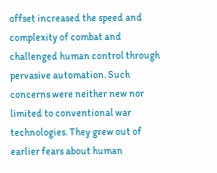offset increased the speed and complexity of combat and challenged human control through pervasive automation. Such concerns were neither new nor limited to conventional war technologies. They grew out of earlier fears about human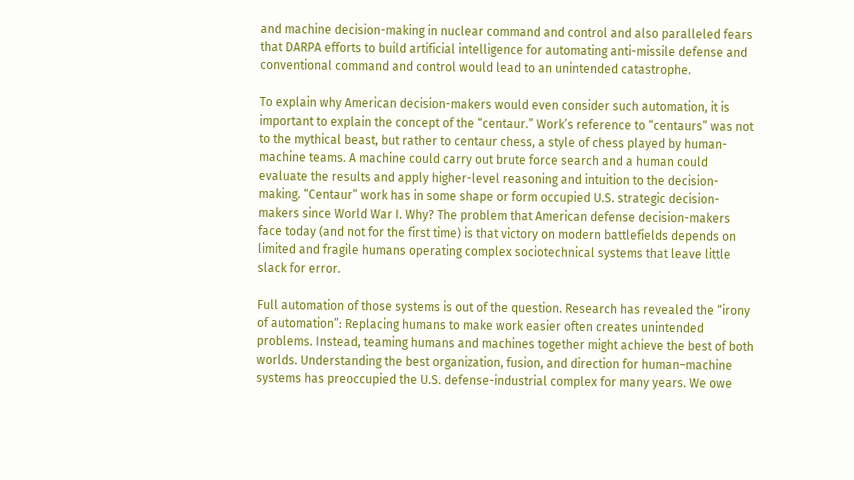and machine decision-making in nuclear command and control and also paralleled fears that DARPA efforts to build artificial intelligence for automating anti-missile defense and conventional command and control would lead to an unintended catastrophe.

To explain why American decision-makers would even consider such automation, it is important to explain the concept of the “centaur.” Work’s reference to “centaurs” was not to the mythical beast, but rather to centaur chess, a style of chess played by human-machine teams. A machine could carry out brute force search and a human could evaluate the results and apply higher-level reasoning and intuition to the decision-making. “Centaur” work has in some shape or form occupied U.S. strategic decision-makers since World War I. Why? The problem that American defense decision-makers face today (and not for the first time) is that victory on modern battlefields depends on limited and fragile humans operating complex sociotechnical systems that leave little slack for error.

Full automation of those systems is out of the question. Research has revealed the “irony of automation”: Replacing humans to make work easier often creates unintended problems. Instead, teaming humans and machines together might achieve the best of both worlds. Understanding the best organization, fusion, and direction for human–machine systems has preoccupied the U.S. defense-industrial complex for many years. We owe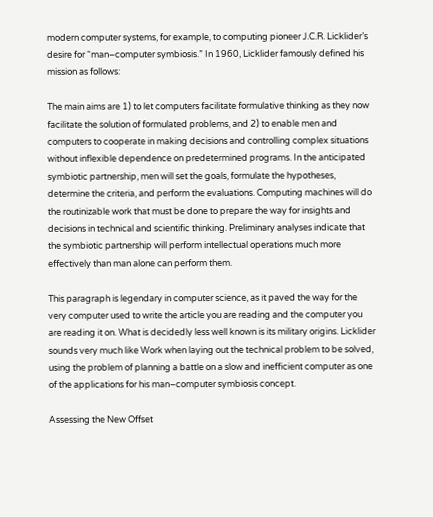modern computer systems, for example, to computing pioneer J.C.R. Licklider’s desire for “man–computer symbiosis.” In 1960, Licklider famously defined his mission as follows:

The main aims are 1) to let computers facilitate formulative thinking as they now facilitate the solution of formulated problems, and 2) to enable men and computers to cooperate in making decisions and controlling complex situations without inflexible dependence on predetermined programs. In the anticipated symbiotic partnership, men will set the goals, formulate the hypotheses, determine the criteria, and perform the evaluations. Computing machines will do the routinizable work that must be done to prepare the way for insights and decisions in technical and scientific thinking. Preliminary analyses indicate that the symbiotic partnership will perform intellectual operations much more effectively than man alone can perform them.

This paragraph is legendary in computer science, as it paved the way for the very computer used to write the article you are reading and the computer you are reading it on. What is decidedly less well known is its military origins. Licklider sounds very much like Work when laying out the technical problem to be solved, using the problem of planning a battle on a slow and inefficient computer as one of the applications for his man–computer symbiosis concept.

Assessing the New Offset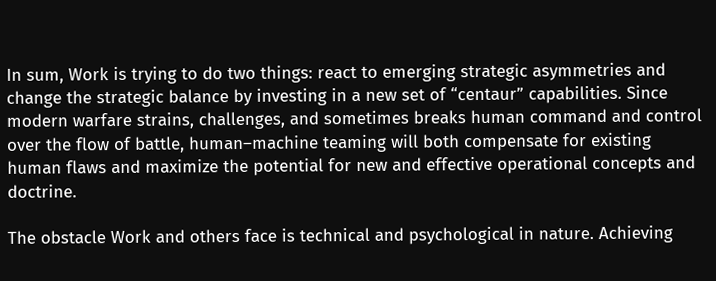In sum, Work is trying to do two things: react to emerging strategic asymmetries and change the strategic balance by investing in a new set of “centaur” capabilities. Since modern warfare strains, challenges, and sometimes breaks human command and control over the flow of battle, human–machine teaming will both compensate for existing human flaws and maximize the potential for new and effective operational concepts and doctrine.

The obstacle Work and others face is technical and psychological in nature. Achieving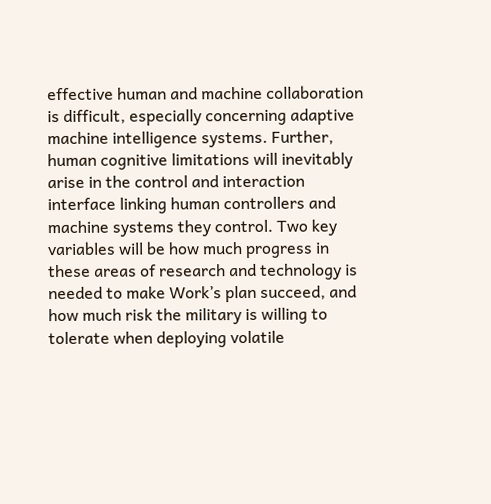effective human and machine collaboration is difficult, especially concerning adaptive machine intelligence systems. Further, human cognitive limitations will inevitably arise in the control and interaction interface linking human controllers and machine systems they control. Two key variables will be how much progress in these areas of research and technology is needed to make Work’s plan succeed, and how much risk the military is willing to tolerate when deploying volatile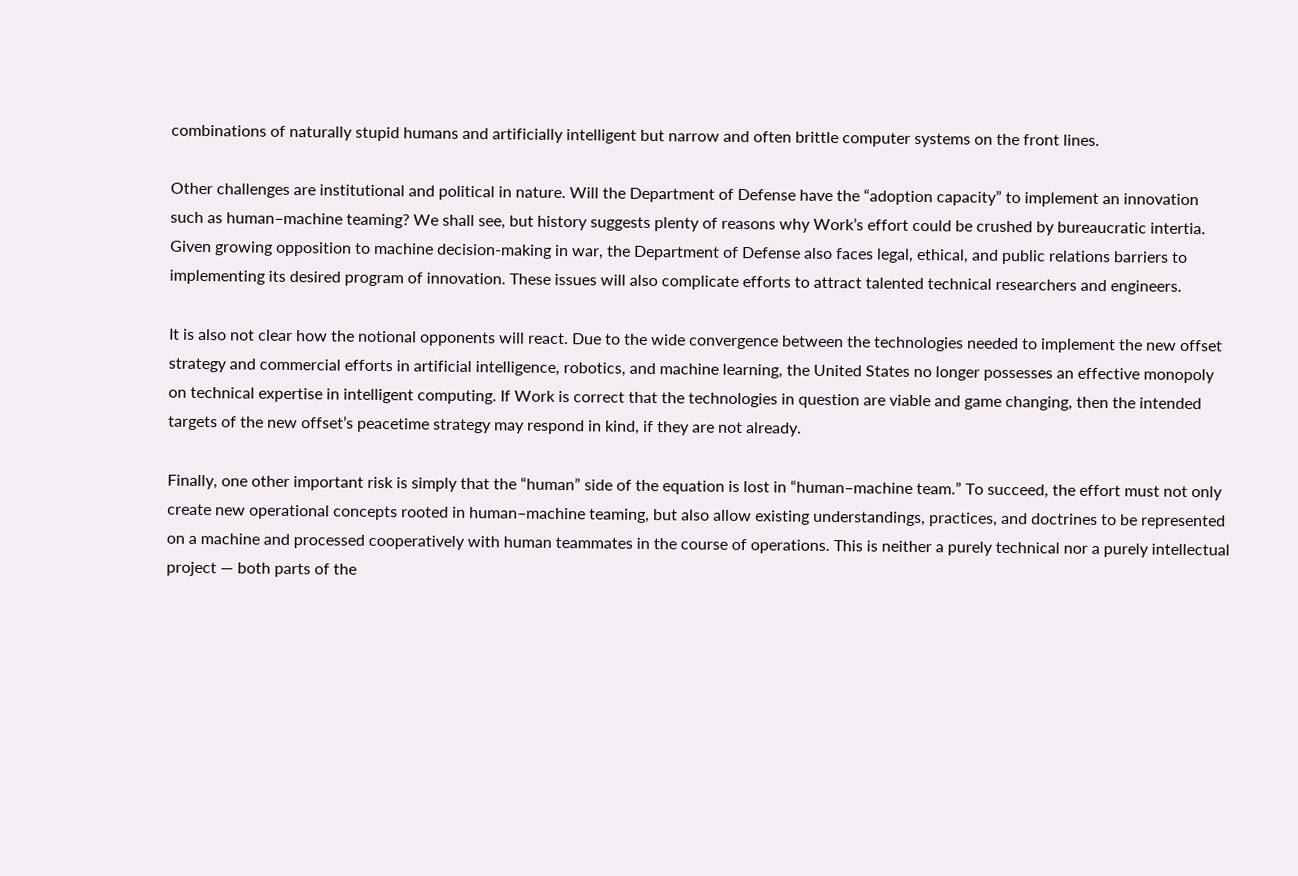combinations of naturally stupid humans and artificially intelligent but narrow and often brittle computer systems on the front lines.

Other challenges are institutional and political in nature. Will the Department of Defense have the “adoption capacity” to implement an innovation such as human–machine teaming? We shall see, but history suggests plenty of reasons why Work’s effort could be crushed by bureaucratic intertia. Given growing opposition to machine decision-making in war, the Department of Defense also faces legal, ethical, and public relations barriers to implementing its desired program of innovation. These issues will also complicate efforts to attract talented technical researchers and engineers.

It is also not clear how the notional opponents will react. Due to the wide convergence between the technologies needed to implement the new offset strategy and commercial efforts in artificial intelligence, robotics, and machine learning, the United States no longer possesses an effective monopoly on technical expertise in intelligent computing. If Work is correct that the technologies in question are viable and game changing, then the intended targets of the new offset’s peacetime strategy may respond in kind, if they are not already.

Finally, one other important risk is simply that the “human” side of the equation is lost in “human–machine team.” To succeed, the effort must not only create new operational concepts rooted in human–machine teaming, but also allow existing understandings, practices, and doctrines to be represented on a machine and processed cooperatively with human teammates in the course of operations. This is neither a purely technical nor a purely intellectual project — both parts of the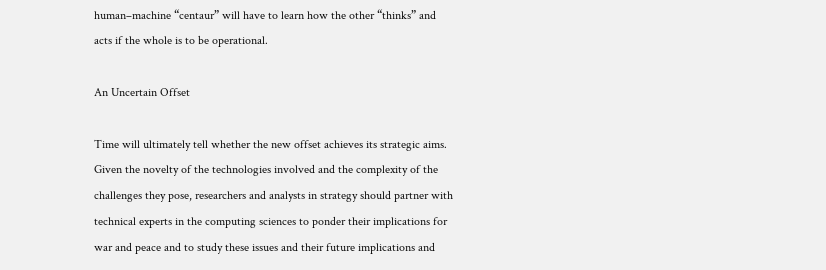human–machine “centaur” will have to learn how the other “thinks” and acts if the whole is to be operational.

An Uncertain Offset

Time will ultimately tell whether the new offset achieves its strategic aims. Given the novelty of the technologies involved and the complexity of the challenges they pose, researchers and analysts in strategy should partner with technical experts in the computing sciences to ponder their implications for war and peace and to study these issues and their future implications and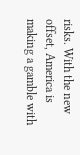risks. With the new offset, America is making a gamble with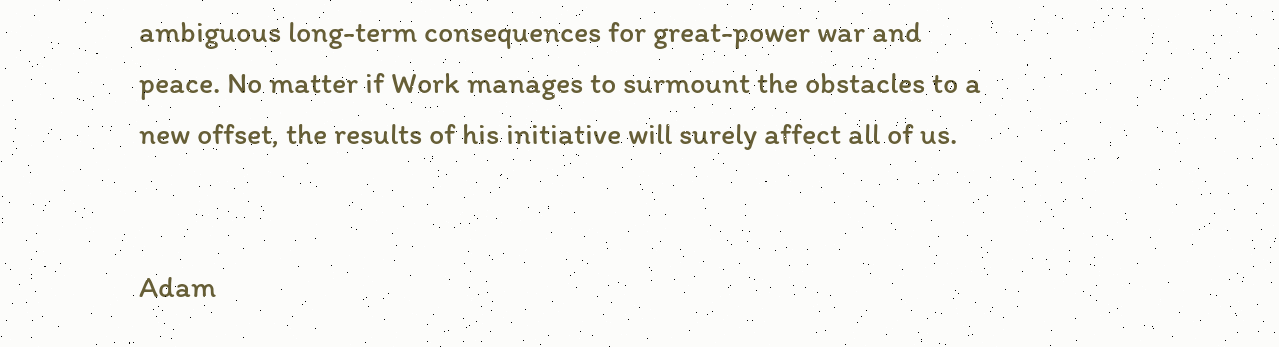ambiguous long-term consequences for great-power war and peace. No matter if Work manages to surmount the obstacles to a new offset, the results of his initiative will surely affect all of us.


Adam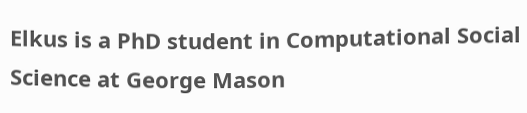Elkus is a PhD student in Computational Social Science at George Mason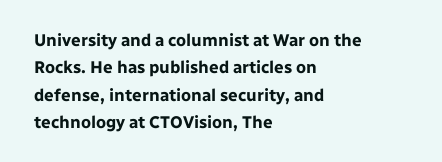University and a columnist at War on the Rocks. He has published articles on defense, international security, and technology at CTOVision, The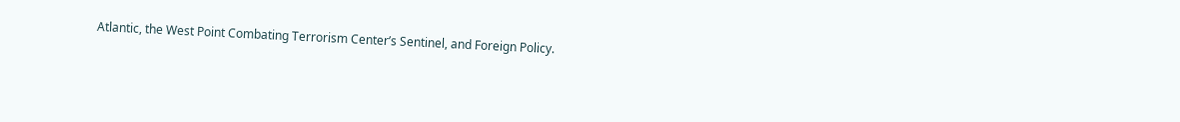Atlantic, the West Point Combating Terrorism Center’s Sentinel, and Foreign Policy.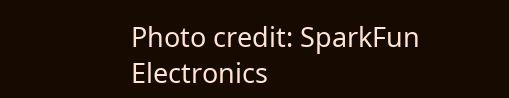Photo credit: SparkFun Electronics